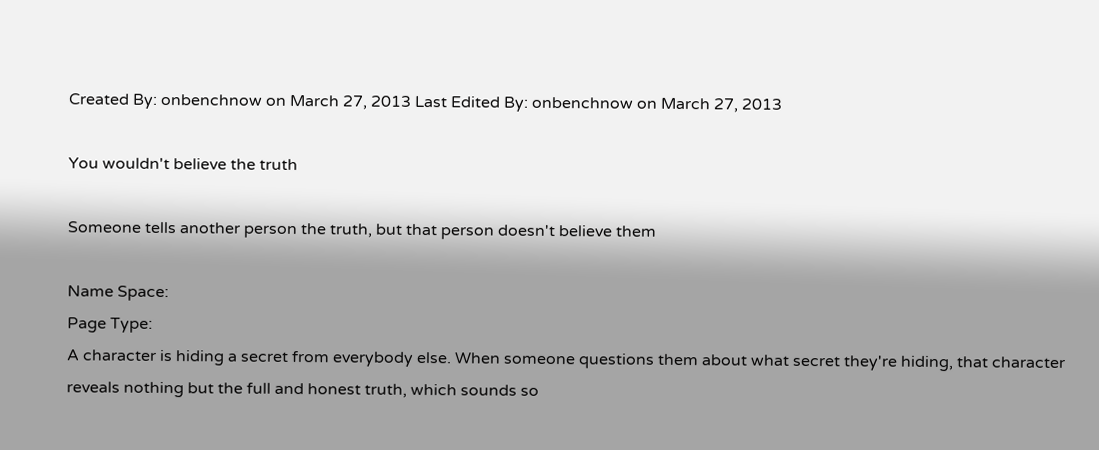Created By: onbenchnow on March 27, 2013 Last Edited By: onbenchnow on March 27, 2013

You wouldn't believe the truth

Someone tells another person the truth, but that person doesn't believe them

Name Space:
Page Type:
A character is hiding a secret from everybody else. When someone questions them about what secret they're hiding, that character reveals nothing but the full and honest truth, which sounds so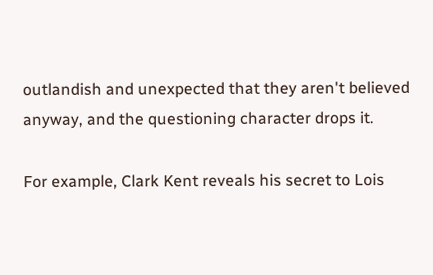outlandish and unexpected that they aren't believed anyway, and the questioning character drops it.

For example, Clark Kent reveals his secret to Lois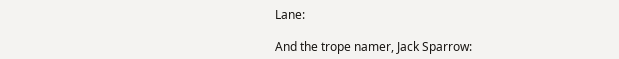Lane:

And the trope namer, Jack Sparrow: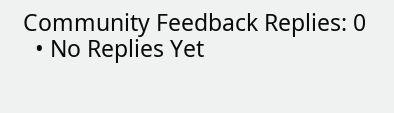Community Feedback Replies: 0
  • No Replies Yet